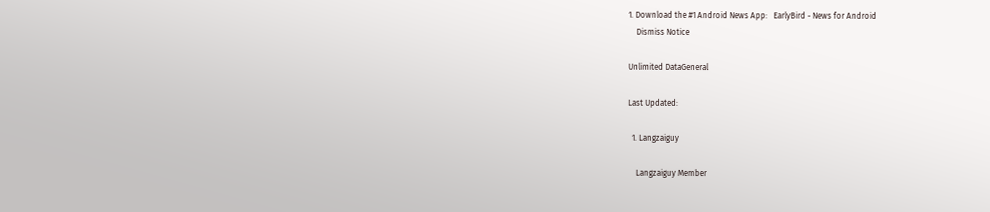1. Download the #1 Android News App:   EarlyBird - News for Android
    Dismiss Notice

Unlimited DataGeneral

Last Updated:

  1. Langzaiguy

    Langzaiguy Member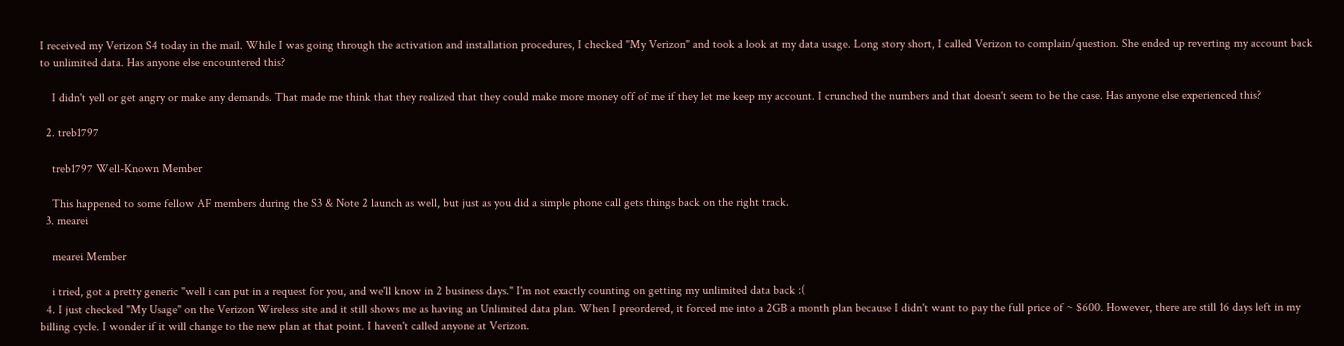I received my Verizon S4 today in the mail. While I was going through the activation and installation procedures, I checked "My Verizon" and took a look at my data usage. Long story short, I called Verizon to complain/question. She ended up reverting my account back to unlimited data. Has anyone else encountered this?

    I didn't yell or get angry or make any demands. That made me think that they realized that they could make more money off of me if they let me keep my account. I crunched the numbers and that doesn't seem to be the case. Has anyone else experienced this?

  2. treb1797

    treb1797 Well-Known Member

    This happened to some fellow AF members during the S3 & Note 2 launch as well, but just as you did a simple phone call gets things back on the right track.
  3. mearei

    mearei Member

    i tried, got a pretty generic "well i can put in a request for you, and we'll know in 2 business days." I'm not exactly counting on getting my unlimited data back :(
  4. I just checked "My Usage" on the Verizon Wireless site and it still shows me as having an Unlimited data plan. When I preordered, it forced me into a 2GB a month plan because I didn't want to pay the full price of ~ $600. However, there are still 16 days left in my billing cycle. I wonder if it will change to the new plan at that point. I haven't called anyone at Verizon.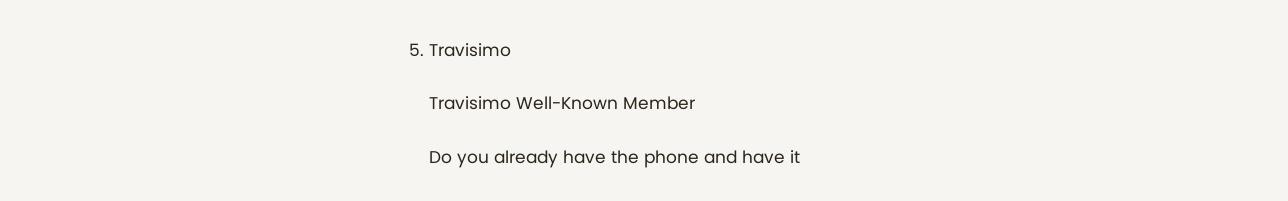5. Travisimo

    Travisimo Well-Known Member

    Do you already have the phone and have it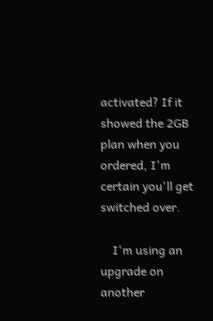activated? If it showed the 2GB plan when you ordered, I'm certain you'll get switched over.

    I'm using an upgrade on another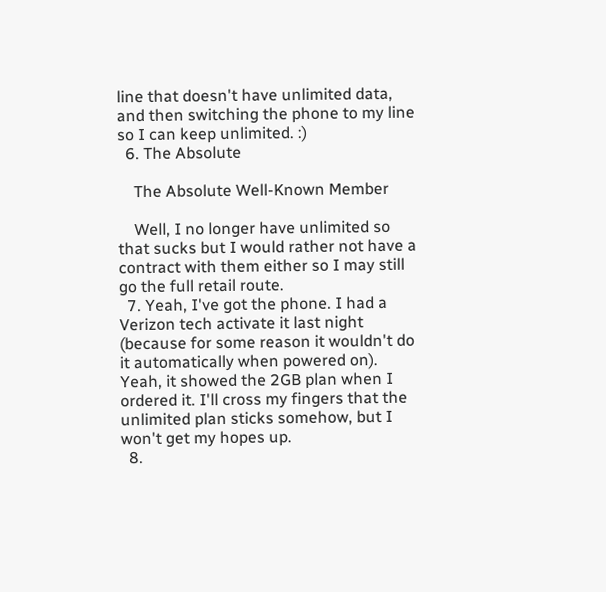line that doesn't have unlimited data, and then switching the phone to my line so I can keep unlimited. :)
  6. The Absolute

    The Absolute Well-Known Member

    Well, I no longer have unlimited so that sucks but I would rather not have a contract with them either so I may still go the full retail route.
  7. Yeah, I've got the phone. I had a Verizon tech activate it last night (because for some reason it wouldn't do it automatically when powered on). Yeah, it showed the 2GB plan when I ordered it. I'll cross my fingers that the unlimited plan sticks somehow, but I won't get my hopes up.
  8.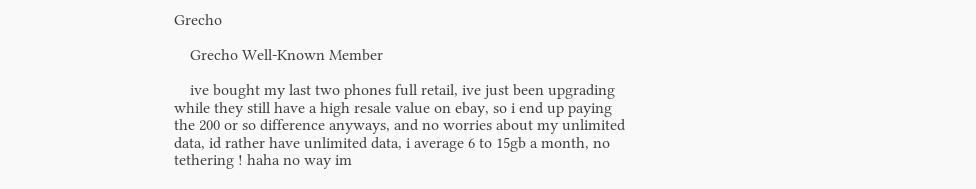Grecho

    Grecho Well-Known Member

    ive bought my last two phones full retail, ive just been upgrading while they still have a high resale value on ebay, so i end up paying the 200 or so difference anyways, and no worries about my unlimited data, id rather have unlimited data, i average 6 to 15gb a month, no tethering ! haha no way im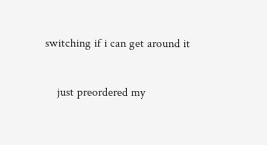switching if i can get around it

    just preordered my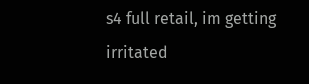s4 full retail, im getting irritated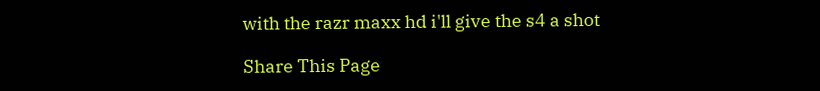with the razr maxx hd i'll give the s4 a shot

Share This Page